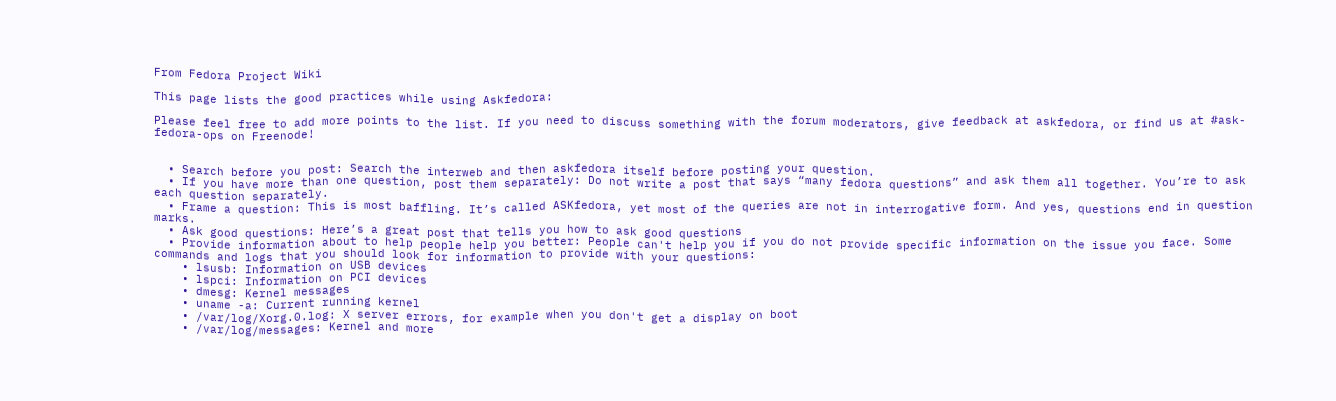From Fedora Project Wiki

This page lists the good practices while using Askfedora:

Please feel free to add more points to the list. If you need to discuss something with the forum moderators, give feedback at askfedora, or find us at #ask-fedora-ops on Freenode!


  • Search before you post: Search the interweb and then askfedora itself before posting your question.
  • If you have more than one question, post them separately: Do not write a post that says “many fedora questions” and ask them all together. You’re to ask each question separately.
  • Frame a question: This is most baffling. It’s called ASKfedora, yet most of the queries are not in interrogative form. And yes, questions end in question marks.
  • Ask good questions: Here’s a great post that tells you how to ask good questions
  • Provide information about to help people help you better: People can't help you if you do not provide specific information on the issue you face. Some commands and logs that you should look for information to provide with your questions:
    • lsusb: Information on USB devices
    • lspci: Information on PCI devices
    • dmesg: Kernel messages
    • uname -a: Current running kernel
    • /var/log/Xorg.0.log: X server errors, for example when you don't get a display on boot
    • /var/log/messages: Kernel and more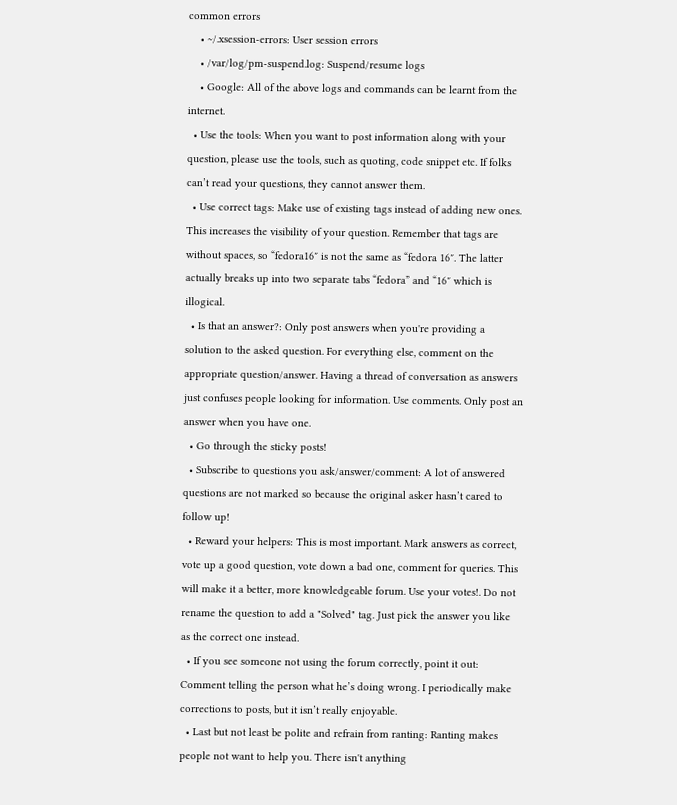common errors
    • ~/.xsession-errors: User session errors
    • /var/log/pm-suspend.log: Suspend/resume logs
    • Google: All of the above logs and commands can be learnt from the internet.
  • Use the tools: When you want to post information along with your question, please use the tools, such as quoting, code snippet etc. If folks can’t read your questions, they cannot answer them.
  • Use correct tags: Make use of existing tags instead of adding new ones. This increases the visibility of your question. Remember that tags are without spaces, so “fedora16″ is not the same as “fedora 16″. The latter actually breaks up into two separate tabs “fedora” and “16″ which is illogical.
  • Is that an answer?: Only post answers when you're providing a solution to the asked question. For everything else, comment on the appropriate question/answer. Having a thread of conversation as answers just confuses people looking for information. Use comments. Only post an answer when you have one.
  • Go through the sticky posts!
  • Subscribe to questions you ask/answer/comment: A lot of answered questions are not marked so because the original asker hasn’t cared to follow up!
  • Reward your helpers: This is most important. Mark answers as correct, vote up a good question, vote down a bad one, comment for queries. This will make it a better, more knowledgeable forum. Use your votes!. Do not rename the question to add a "Solved" tag. Just pick the answer you like as the correct one instead.
  • If you see someone not using the forum correctly, point it out: Comment telling the person what he’s doing wrong. I periodically make corrections to posts, but it isn’t really enjoyable.
  • Last but not least be polite and refrain from ranting: Ranting makes people not want to help you. There isn't anything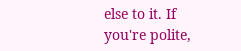else to it. If you're polite,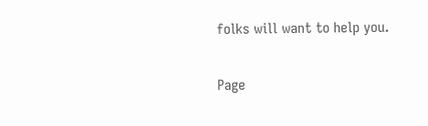folks will want to help you.

Page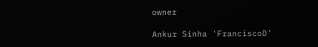owner

Ankur Sinha 'FranciscoD'